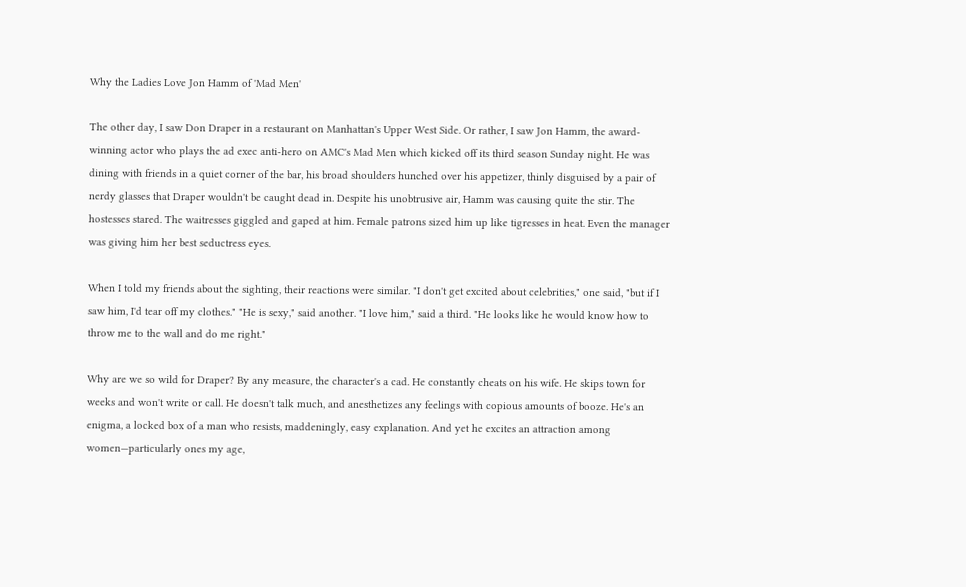Why the Ladies Love Jon Hamm of 'Mad Men'

The other day, I saw Don Draper in a restaurant on Manhattan's Upper West Side. Or rather, I saw Jon Hamm, the award-winning actor who plays the ad exec anti-hero on AMC's Mad Men which kicked off its third season Sunday night. He was dining with friends in a quiet corner of the bar, his broad shoulders hunched over his appetizer, thinly disguised by a pair of nerdy glasses that Draper wouldn't be caught dead in. Despite his unobtrusive air, Hamm was causing quite the stir. The hostesses stared. The waitresses giggled and gaped at him. Female patrons sized him up like tigresses in heat. Even the manager was giving him her best seductress eyes.

When I told my friends about the sighting, their reactions were similar. "I don't get excited about celebrities," one said, "but if I saw him, I'd tear off my clothes." "He is sexy," said another. "I love him," said a third. "He looks like he would know how to throw me to the wall and do me right."

Why are we so wild for Draper? By any measure, the character's a cad. He constantly cheats on his wife. He skips town for weeks and won't write or call. He doesn't talk much, and anesthetizes any feelings with copious amounts of booze. He's an enigma, a locked box of a man who resists, maddeningly, easy explanation. And yet he excites an attraction among women—particularly ones my age,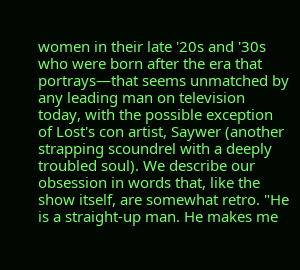women in their late '20s and '30s who were born after the era that portrays—that seems unmatched by any leading man on television today, with the possible exception of Lost's con artist, Saywer (another strapping scoundrel with a deeply troubled soul). We describe our obsession in words that, like the show itself, are somewhat retro. "He is a straight-up man. He makes me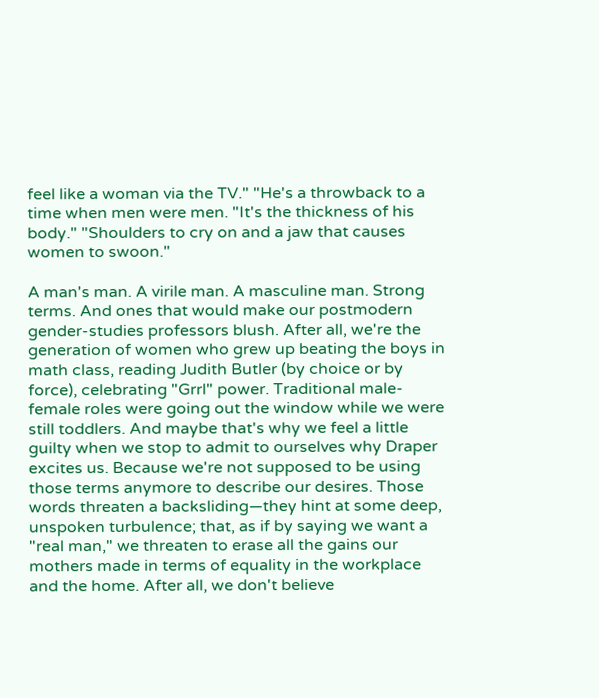feel like a woman via the TV." "He's a throwback to a time when men were men. "It's the thickness of his body." "Shoulders to cry on and a jaw that causes women to swoon."

A man's man. A virile man. A masculine man. Strong terms. And ones that would make our postmodern gender-studies professors blush. After all, we're the generation of women who grew up beating the boys in math class, reading Judith Butler (by choice or by force), celebrating "Grrl" power. Traditional male-female roles were going out the window while we were still toddlers. And maybe that's why we feel a little guilty when we stop to admit to ourselves why Draper excites us. Because we're not supposed to be using those terms anymore to describe our desires. Those words threaten a backsliding—they hint at some deep, unspoken turbulence; that, as if by saying we want a "real man," we threaten to erase all the gains our mothers made in terms of equality in the workplace and the home. After all, we don't believe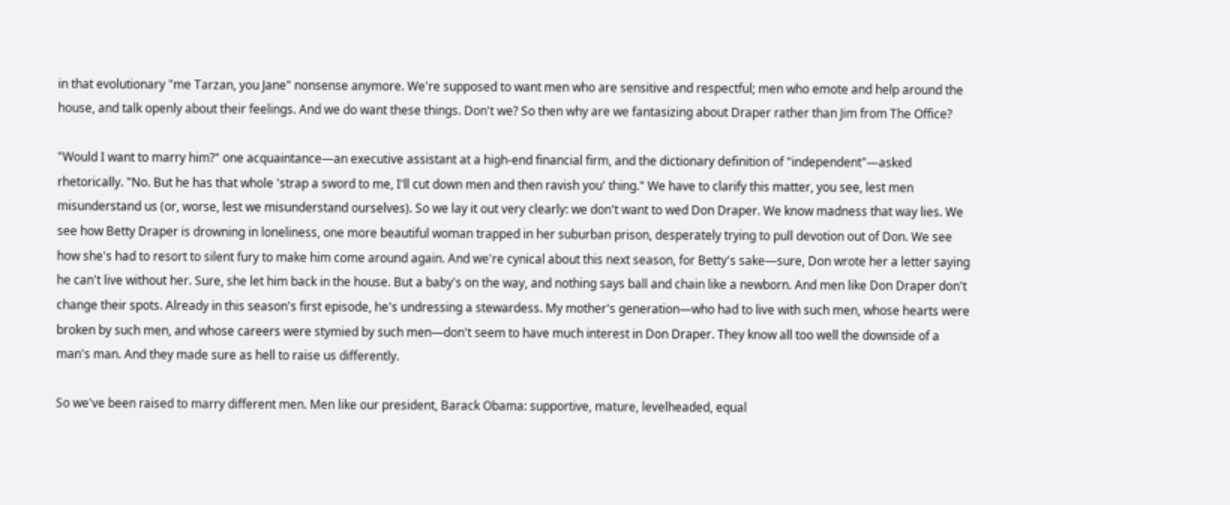in that evolutionary "me Tarzan, you Jane" nonsense anymore. We're supposed to want men who are sensitive and respectful; men who emote and help around the house, and talk openly about their feelings. And we do want these things. Don't we? So then why are we fantasizing about Draper rather than Jim from The Office?

"Would I want to marry him?" one acquaintance—an executive assistant at a high-end financial firm, and the dictionary definition of "independent"—asked rhetorically. "No. But he has that whole 'strap a sword to me, I'll cut down men and then ravish you' thing." We have to clarify this matter, you see, lest men misunderstand us (or, worse, lest we misunderstand ourselves). So we lay it out very clearly: we don't want to wed Don Draper. We know madness that way lies. We see how Betty Draper is drowning in loneliness, one more beautiful woman trapped in her suburban prison, desperately trying to pull devotion out of Don. We see how she's had to resort to silent fury to make him come around again. And we're cynical about this next season, for Betty's sake—sure, Don wrote her a letter saying he can't live without her. Sure, she let him back in the house. But a baby's on the way, and nothing says ball and chain like a newborn. And men like Don Draper don't change their spots. Already in this season's first episode, he's undressing a stewardess. My mother's generation—who had to live with such men, whose hearts were broken by such men, and whose careers were stymied by such men—don't seem to have much interest in Don Draper. They know all too well the downside of a man's man. And they made sure as hell to raise us differently.

So we've been raised to marry different men. Men like our president, Barack Obama: supportive, mature, levelheaded, equal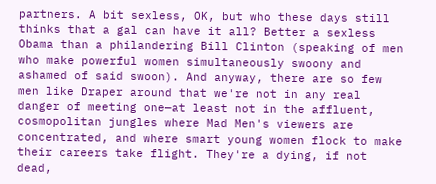partners. A bit sexless, OK, but who these days still thinks that a gal can have it all? Better a sexless Obama than a philandering Bill Clinton (speaking of men who make powerful women simultaneously swoony and ashamed of said swoon). And anyway, there are so few men like Draper around that we're not in any real danger of meeting one—at least not in the affluent, cosmopolitan jungles where Mad Men's viewers are concentrated, and where smart young women flock to make their careers take flight. They're a dying, if not dead,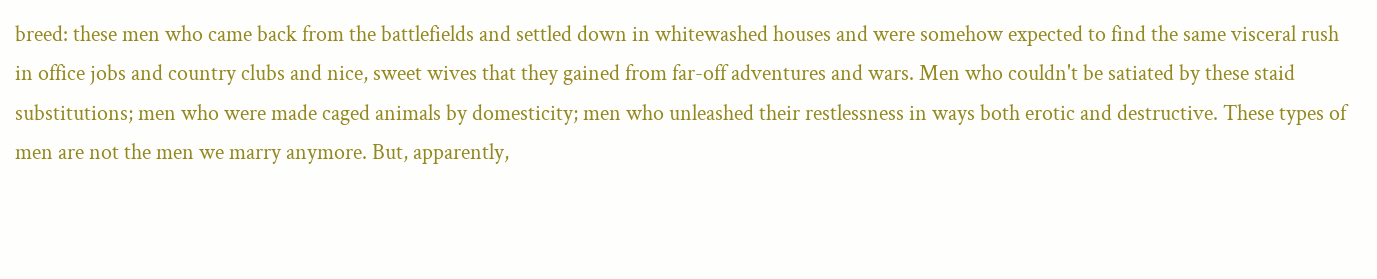breed: these men who came back from the battlefields and settled down in whitewashed houses and were somehow expected to find the same visceral rush in office jobs and country clubs and nice, sweet wives that they gained from far-off adventures and wars. Men who couldn't be satiated by these staid substitutions; men who were made caged animals by domesticity; men who unleashed their restlessness in ways both erotic and destructive. These types of men are not the men we marry anymore. But, apparently,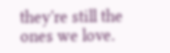they're still the ones we love.